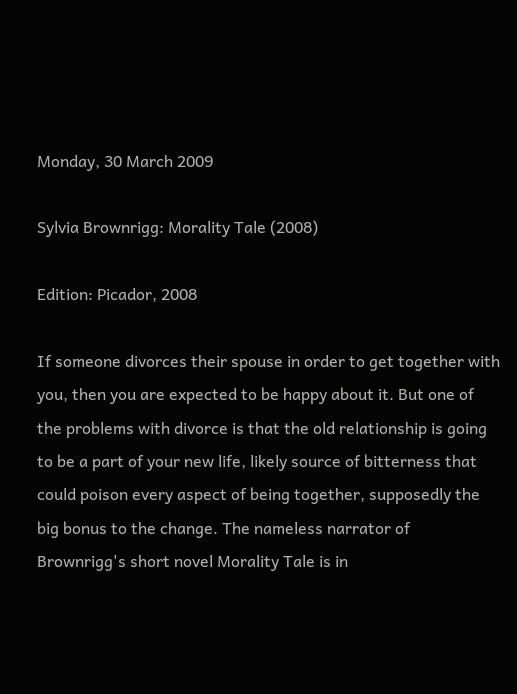Monday, 30 March 2009

Sylvia Brownrigg: Morality Tale (2008)

Edition: Picador, 2008

If someone divorces their spouse in order to get together with you, then you are expected to be happy about it. But one of the problems with divorce is that the old relationship is going to be a part of your new life, likely source of bitterness that could poison every aspect of being together, supposedly the big bonus to the change. The nameless narrator of Brownrigg's short novel Morality Tale is in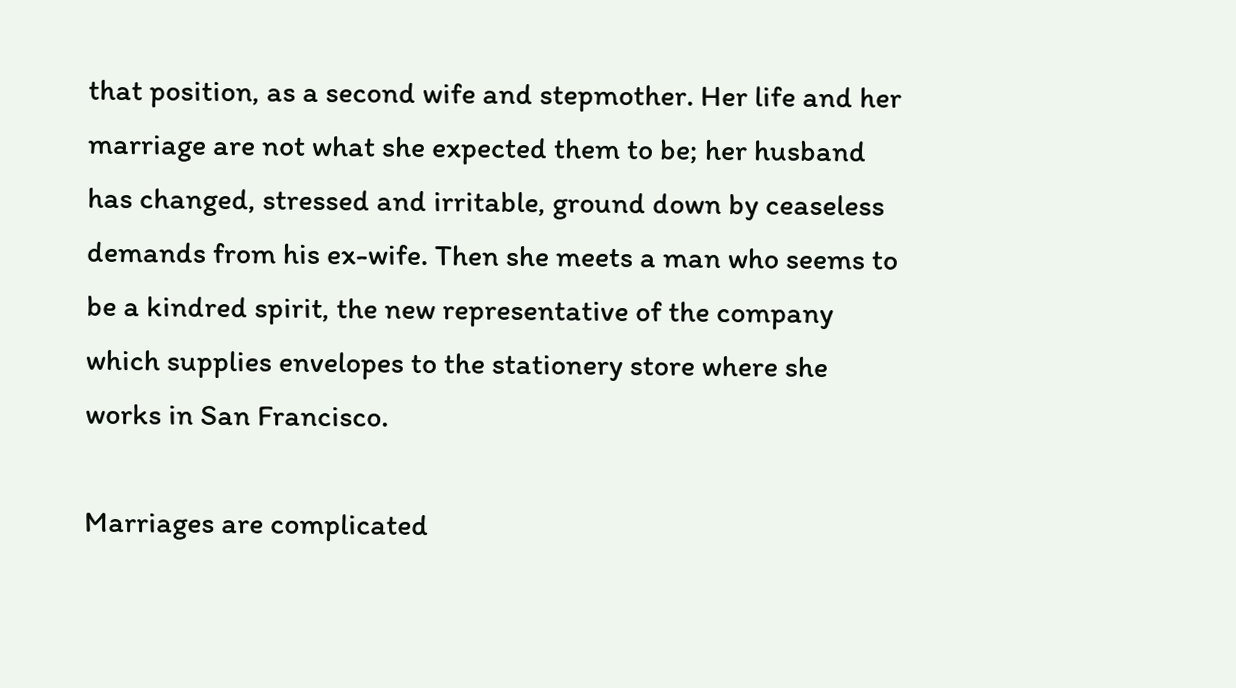that position, as a second wife and stepmother. Her life and her marriage are not what she expected them to be; her husband has changed, stressed and irritable, ground down by ceaseless demands from his ex-wife. Then she meets a man who seems to be a kindred spirit, the new representative of the company which supplies envelopes to the stationery store where she works in San Francisco.

Marriages are complicated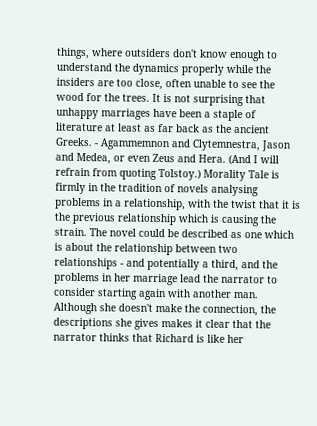things, where outsiders don't know enough to understand the dynamics properly while the insiders are too close, often unable to see the wood for the trees. It is not surprising that unhappy marriages have been a staple of literature at least as far back as the ancient Greeks. - Agammemnon and Clytemnestra, Jason and Medea, or even Zeus and Hera. (And I will refrain from quoting Tolstoy.) Morality Tale is firmly in the tradition of novels analysing problems in a relationship, with the twist that it is the previous relationship which is causing the strain. The novel could be described as one which is about the relationship between two relationships - and potentially a third, and the problems in her marriage lead the narrator to consider starting again with another man. Although she doesn't make the connection, the descriptions she gives makes it clear that the narrator thinks that Richard is like her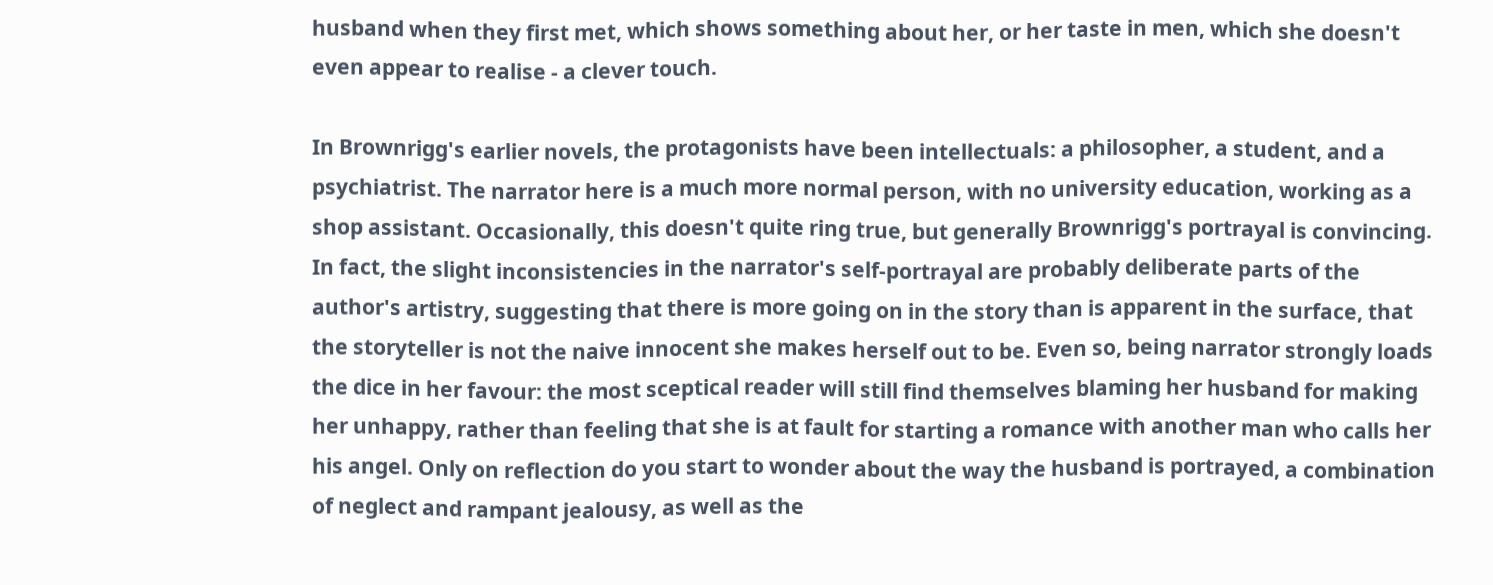husband when they first met, which shows something about her, or her taste in men, which she doesn't even appear to realise - a clever touch.

In Brownrigg's earlier novels, the protagonists have been intellectuals: a philosopher, a student, and a psychiatrist. The narrator here is a much more normal person, with no university education, working as a shop assistant. Occasionally, this doesn't quite ring true, but generally Brownrigg's portrayal is convincing. In fact, the slight inconsistencies in the narrator's self-portrayal are probably deliberate parts of the author's artistry, suggesting that there is more going on in the story than is apparent in the surface, that the storyteller is not the naive innocent she makes herself out to be. Even so, being narrator strongly loads the dice in her favour: the most sceptical reader will still find themselves blaming her husband for making her unhappy, rather than feeling that she is at fault for starting a romance with another man who calls her his angel. Only on reflection do you start to wonder about the way the husband is portrayed, a combination of neglect and rampant jealousy, as well as the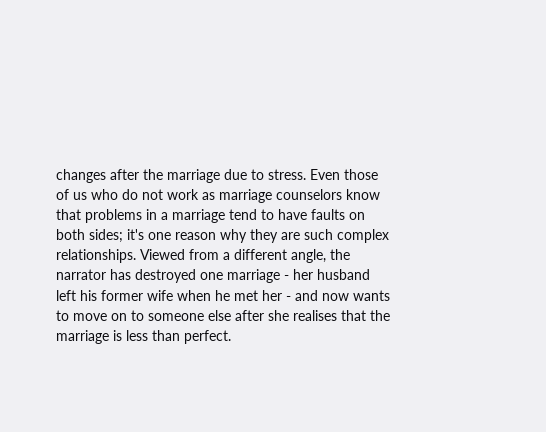changes after the marriage due to stress. Even those of us who do not work as marriage counselors know that problems in a marriage tend to have faults on both sides; it's one reason why they are such complex relationships. Viewed from a different angle, the narrator has destroyed one marriage - her husband left his former wife when he met her - and now wants to move on to someone else after she realises that the marriage is less than perfect.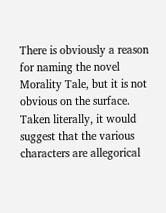There is obviously a reason for naming the novel Morality Tale, but it is not obvious on the surface. Taken literally, it would suggest that the various characters are allegorical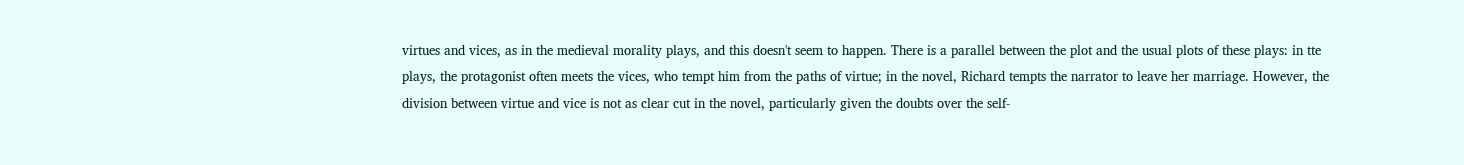virtues and vices, as in the medieval morality plays, and this doesn't seem to happen. There is a parallel between the plot and the usual plots of these plays: in tte plays, the protagonist often meets the vices, who tempt him from the paths of virtue; in the novel, Richard tempts the narrator to leave her marriage. However, the division between virtue and vice is not as clear cut in the novel, particularly given the doubts over the self-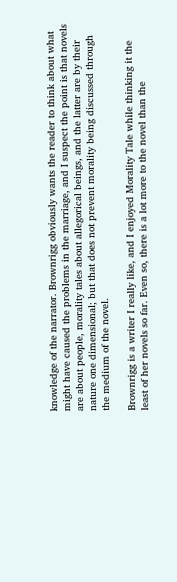knowledge of the narrator. Brownrigg obviously wants the reader to think about what might have caused the problems in the marriage, and I suspect the point is that novels are about people, morality tales about allegorical beings, and the latter are by their nature one dimensional; but that does not prevent morality being discussed through the medium of the novel.

Brownrigg is a writer I really like, and I enjoyed Morality Tale while thinking it the least of her novels so far. Even so, there is a lot more to the novel than the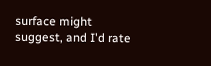surface might suggest, and I'd rate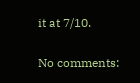it at 7/10.

No comments: